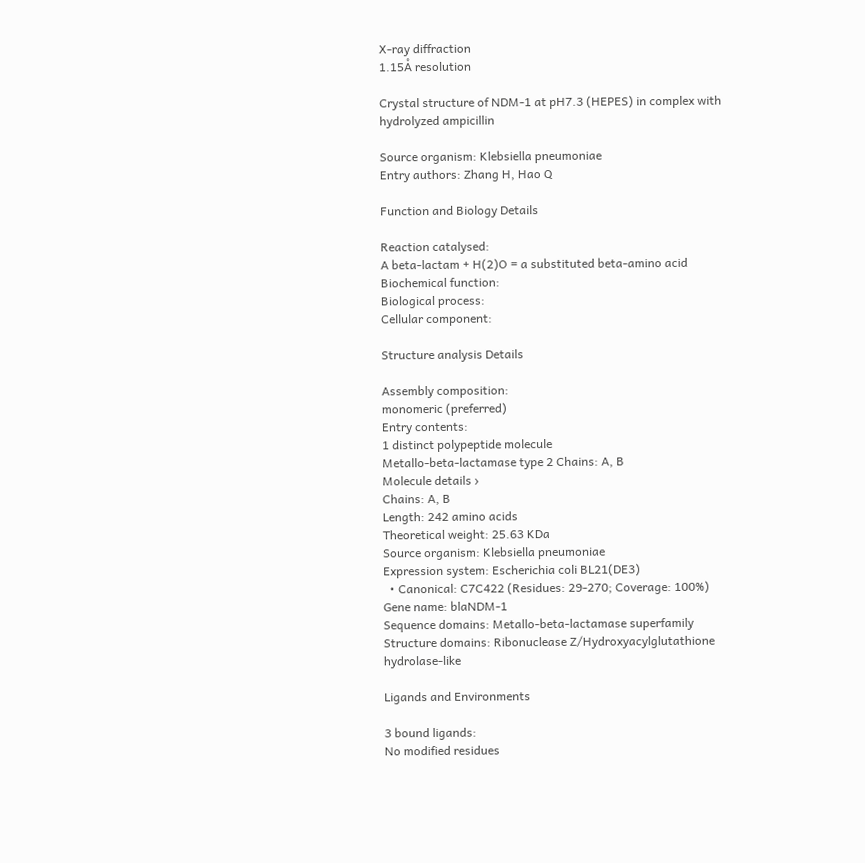X-ray diffraction
1.15Å resolution

Crystal structure of NDM-1 at pH7.3 (HEPES) in complex with hydrolyzed ampicillin

Source organism: Klebsiella pneumoniae
Entry authors: Zhang H, Hao Q

Function and Biology Details

Reaction catalysed:
A beta-lactam + H(2)O = a substituted beta-amino acid
Biochemical function:
Biological process:
Cellular component:

Structure analysis Details

Assembly composition:
monomeric (preferred)
Entry contents:
1 distinct polypeptide molecule
Metallo-beta-lactamase type 2 Chains: A, B
Molecule details ›
Chains: A, B
Length: 242 amino acids
Theoretical weight: 25.63 KDa
Source organism: Klebsiella pneumoniae
Expression system: Escherichia coli BL21(DE3)
  • Canonical: C7C422 (Residues: 29-270; Coverage: 100%)
Gene name: blaNDM-1
Sequence domains: Metallo-beta-lactamase superfamily
Structure domains: Ribonuclease Z/Hydroxyacylglutathione hydrolase-like

Ligands and Environments

3 bound ligands:
No modified residues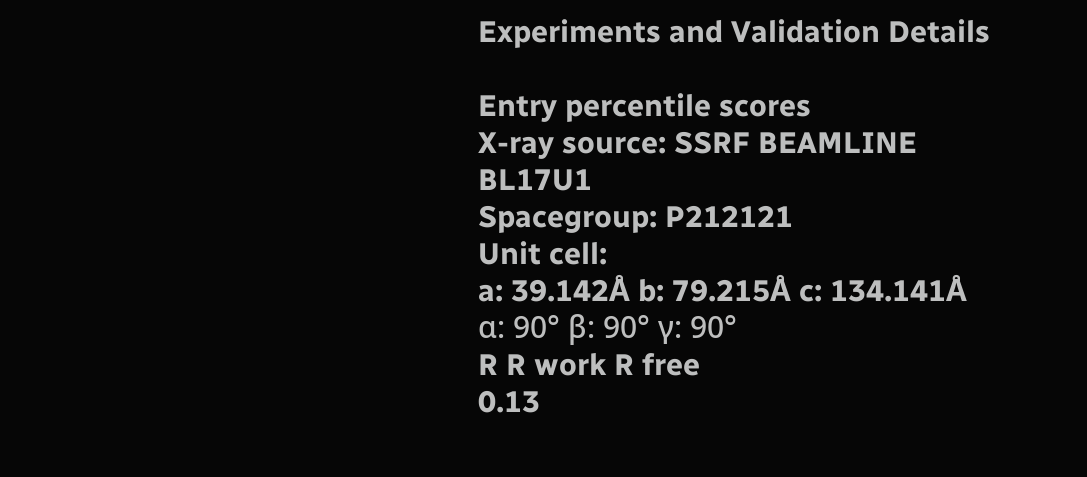Experiments and Validation Details

Entry percentile scores
X-ray source: SSRF BEAMLINE BL17U1
Spacegroup: P212121
Unit cell:
a: 39.142Å b: 79.215Å c: 134.141Å
α: 90° β: 90° γ: 90°
R R work R free
0.13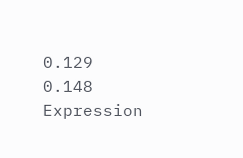0.129 0.148
Expression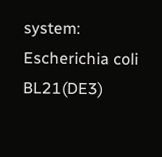system: Escherichia coli BL21(DE3)